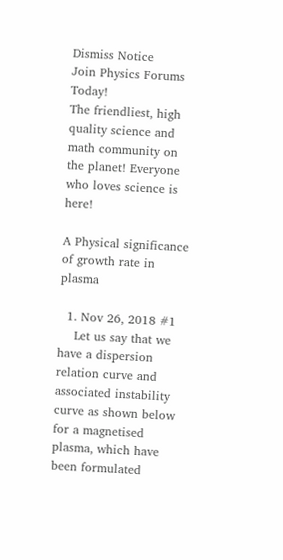Dismiss Notice
Join Physics Forums Today!
The friendliest, high quality science and math community on the planet! Everyone who loves science is here!

A Physical significance of growth rate in plasma

  1. Nov 26, 2018 #1
    Let us say that we have a dispersion relation curve and associated instability curve as shown below for a magnetised plasma, which have been formulated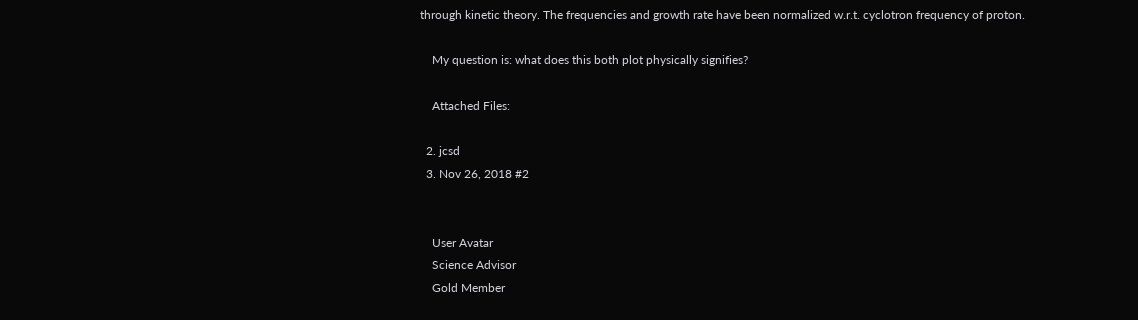through kinetic theory. The frequencies and growth rate have been normalized w.r.t. cyclotron frequency of proton.

    My question is: what does this both plot physically signifies?

    Attached Files:

  2. jcsd
  3. Nov 26, 2018 #2


    User Avatar
    Science Advisor
    Gold Member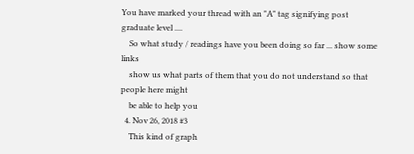You have marked your thread with an "A" tag signifying post graduate level ....
    So what study / readings have you been doing so far ... show some links
    show us what parts of them that you do not understand so that people here might
    be able to help you
  4. Nov 26, 2018 #3
    This kind of graph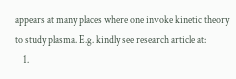appears at many places where one invoke kinetic theory to study plasma. E.g. kindly see research article at:
    1.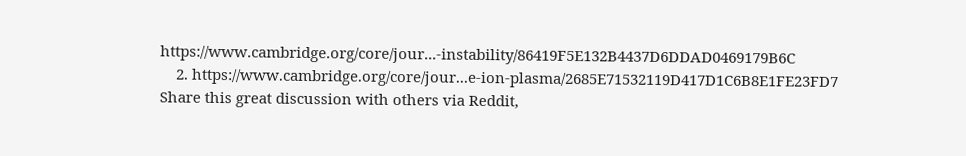https://www.cambridge.org/core/jour...-instability/86419F5E132B4437D6DDAD0469179B6C
    2. https://www.cambridge.org/core/jour...e-ion-plasma/2685E71532119D417D1C6B8E1FE23FD7
Share this great discussion with others via Reddit,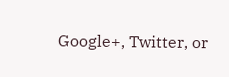Google+, Twitter, or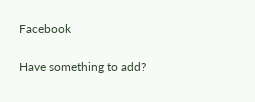Facebook

Have something to add?